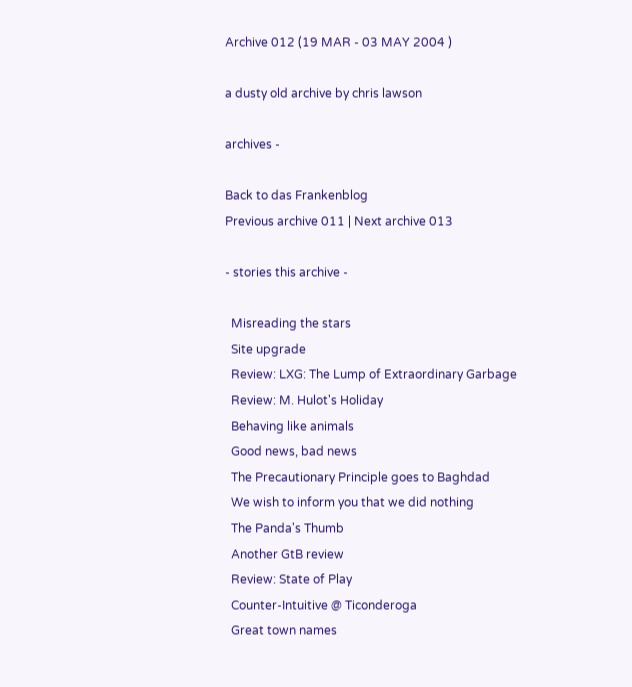Archive 012 (19 MAR - 03 MAY 2004 )

a dusty old archive by chris lawson

archives -

Back to das Frankenblog
Previous archive 011 | Next archive 013

- stories this archive -

  Misreading the stars
  Site upgrade
  Review: LXG: The Lump of Extraordinary Garbage
  Review: M. Hulot's Holiday
  Behaving like animals
  Good news, bad news
  The Precautionary Principle goes to Baghdad
  We wish to inform you that we did nothing
  The Panda's Thumb
  Another GtB review
  Review: State of Play
  Counter-Intuitive @ Ticonderoga
  Great town names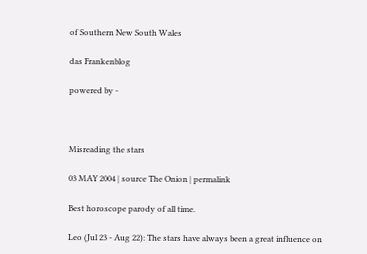of Southern New South Wales

das Frankenblog

powered by -



Misreading the stars

03 MAY 2004 | source The Onion | permalink

Best horoscope parody of all time.

Leo (Jul 23 - Aug 22): The stars have always been a great influence on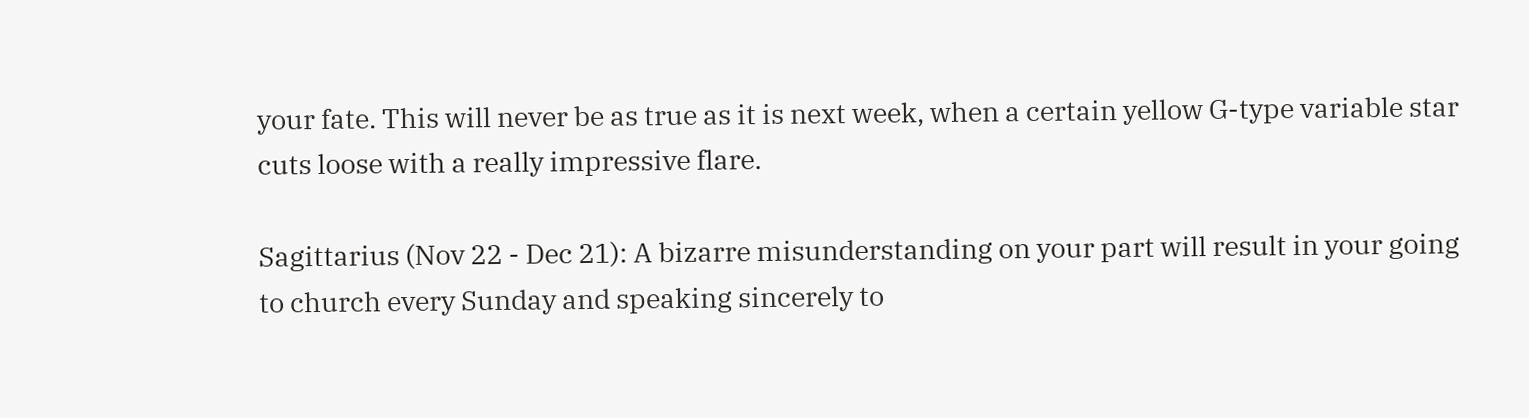your fate. This will never be as true as it is next week, when a certain yellow G-type variable star cuts loose with a really impressive flare.

Sagittarius (Nov 22 - Dec 21): A bizarre misunderstanding on your part will result in your going to church every Sunday and speaking sincerely to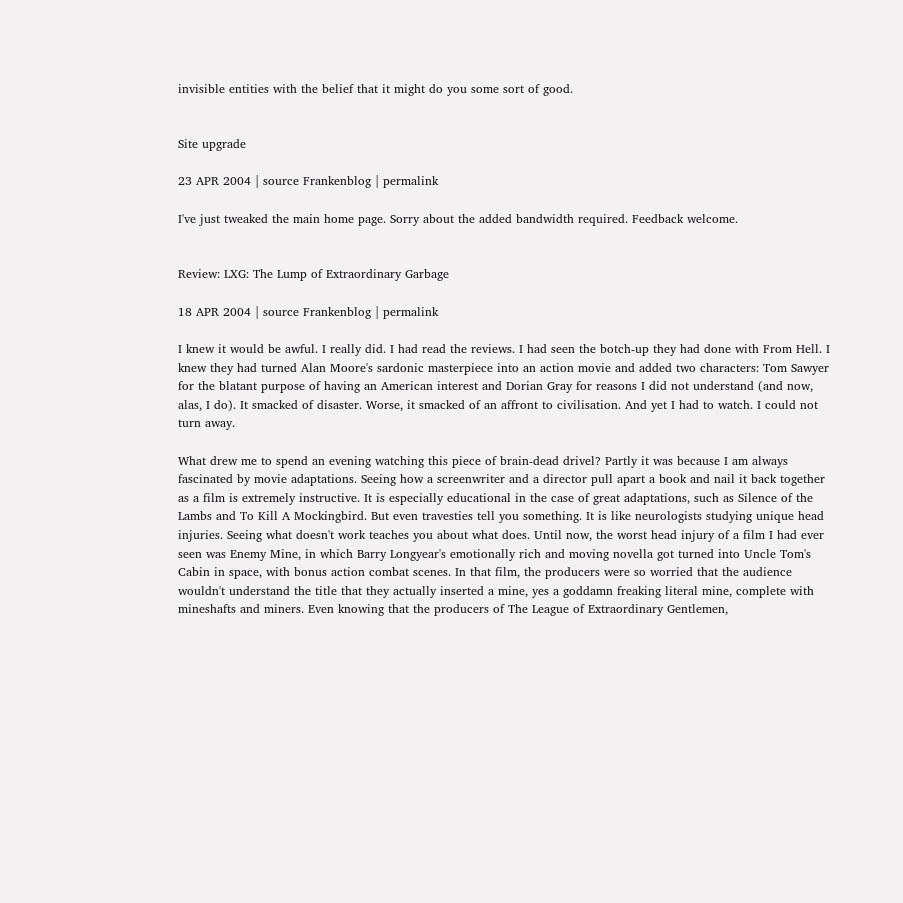invisible entities with the belief that it might do you some sort of good.


Site upgrade

23 APR 2004 | source Frankenblog | permalink

I've just tweaked the main home page. Sorry about the added bandwidth required. Feedback welcome.


Review: LXG: The Lump of Extraordinary Garbage

18 APR 2004 | source Frankenblog | permalink

I knew it would be awful. I really did. I had read the reviews. I had seen the botch-up they had done with From Hell. I knew they had turned Alan Moore's sardonic masterpiece into an action movie and added two characters: Tom Sawyer for the blatant purpose of having an American interest and Dorian Gray for reasons I did not understand (and now, alas, I do). It smacked of disaster. Worse, it smacked of an affront to civilisation. And yet I had to watch. I could not turn away.

What drew me to spend an evening watching this piece of brain-dead drivel? Partly it was because I am always fascinated by movie adaptations. Seeing how a screenwriter and a director pull apart a book and nail it back together as a film is extremely instructive. It is especially educational in the case of great adaptations, such as Silence of the Lambs and To Kill A Mockingbird. But even travesties tell you something. It is like neurologists studying unique head injuries. Seeing what doesn't work teaches you about what does. Until now, the worst head injury of a film I had ever seen was Enemy Mine, in which Barry Longyear's emotionally rich and moving novella got turned into Uncle Tom's Cabin in space, with bonus action combat scenes. In that film, the producers were so worried that the audience wouldn't understand the title that they actually inserted a mine, yes a goddamn freaking literal mine, complete with mineshafts and miners. Even knowing that the producers of The League of Extraordinary Gentlemen,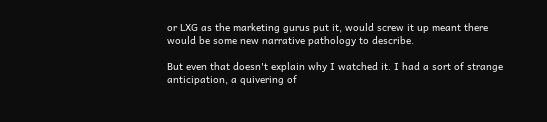or LXG as the marketing gurus put it, would screw it up meant there would be some new narrative pathology to describe.

But even that doesn't explain why I watched it. I had a sort of strange anticipation, a quivering of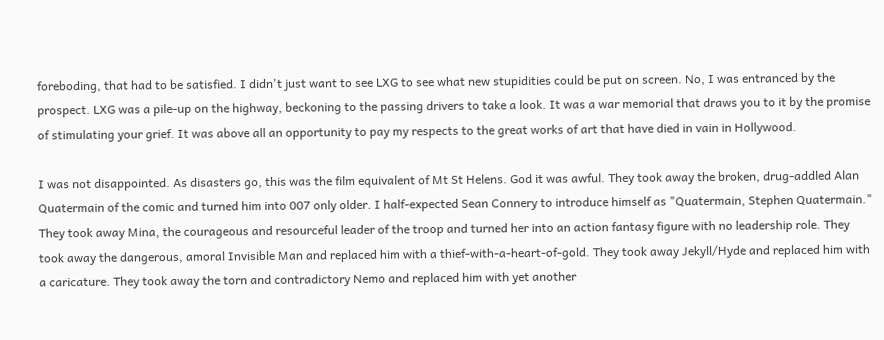foreboding, that had to be satisfied. I didn't just want to see LXG to see what new stupidities could be put on screen. No, I was entranced by the prospect. LXG was a pile-up on the highway, beckoning to the passing drivers to take a look. It was a war memorial that draws you to it by the promise of stimulating your grief. It was above all an opportunity to pay my respects to the great works of art that have died in vain in Hollywood.

I was not disappointed. As disasters go, this was the film equivalent of Mt St Helens. God it was awful. They took away the broken, drug-addled Alan Quatermain of the comic and turned him into 007 only older. I half-expected Sean Connery to introduce himself as "Quatermain, Stephen Quatermain." They took away Mina, the courageous and resourceful leader of the troop and turned her into an action fantasy figure with no leadership role. They took away the dangerous, amoral Invisible Man and replaced him with a thief-with-a-heart-of-gold. They took away Jekyll/Hyde and replaced him with a caricature. They took away the torn and contradictory Nemo and replaced him with yet another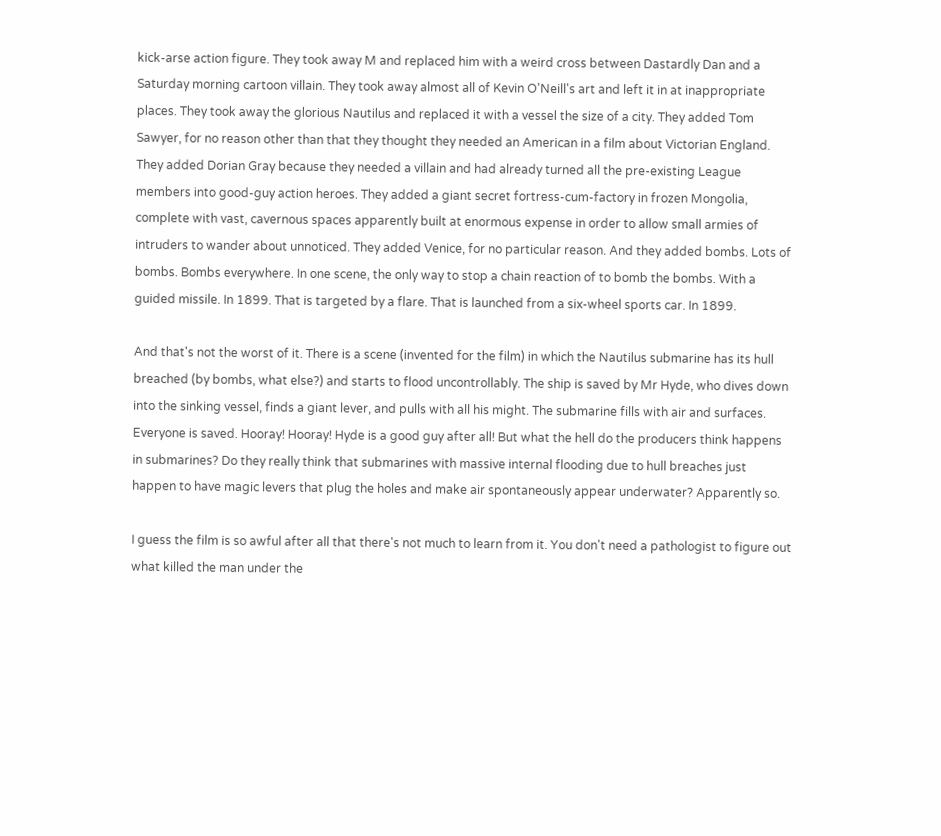kick-arse action figure. They took away M and replaced him with a weird cross between Dastardly Dan and a Saturday morning cartoon villain. They took away almost all of Kevin O'Neill's art and left it in at inappropriate places. They took away the glorious Nautilus and replaced it with a vessel the size of a city. They added Tom Sawyer, for no reason other than that they thought they needed an American in a film about Victorian England. They added Dorian Gray because they needed a villain and had already turned all the pre-existing League members into good-guy action heroes. They added a giant secret fortress-cum-factory in frozen Mongolia, complete with vast, cavernous spaces apparently built at enormous expense in order to allow small armies of intruders to wander about unnoticed. They added Venice, for no particular reason. And they added bombs. Lots of bombs. Bombs everywhere. In one scene, the only way to stop a chain reaction of to bomb the bombs. With a guided missile. In 1899. That is targeted by a flare. That is launched from a six-wheel sports car. In 1899.

And that's not the worst of it. There is a scene (invented for the film) in which the Nautilus submarine has its hull breached (by bombs, what else?) and starts to flood uncontrollably. The ship is saved by Mr Hyde, who dives down into the sinking vessel, finds a giant lever, and pulls with all his might. The submarine fills with air and surfaces. Everyone is saved. Hooray! Hooray! Hyde is a good guy after all! But what the hell do the producers think happens in submarines? Do they really think that submarines with massive internal flooding due to hull breaches just happen to have magic levers that plug the holes and make air spontaneously appear underwater? Apparently so.

I guess the film is so awful after all that there's not much to learn from it. You don't need a pathologist to figure out what killed the man under the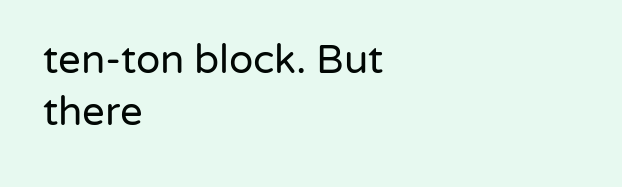ten-ton block. But there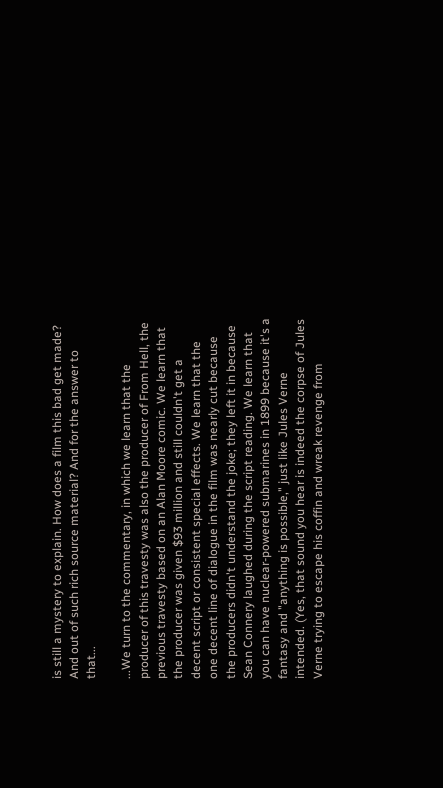is still a mystery to explain. How does a film this bad get made? And out of such rich source material? And for the answer to that...

...We turn to the commentary, in which we learn that the producer of this travesty was also the producer of From Hell, the previous travesty based on an Alan Moore comic. We learn that the producer was given $93 million and still couldn't get a decent script or consistent special effects. We learn that the one decent line of dialogue in the film was nearly cut because the producers didn't understand the joke; they left it in because Sean Connery laughed during the script reading. We learn that you can have nuclear-powered submarines in 1899 because it's a fantasy and "anything is possible," just like Jules Verne intended. (Yes, that sound you hear is indeed the corpse of Jules Verne trying to escape his coffin and wreak revenge from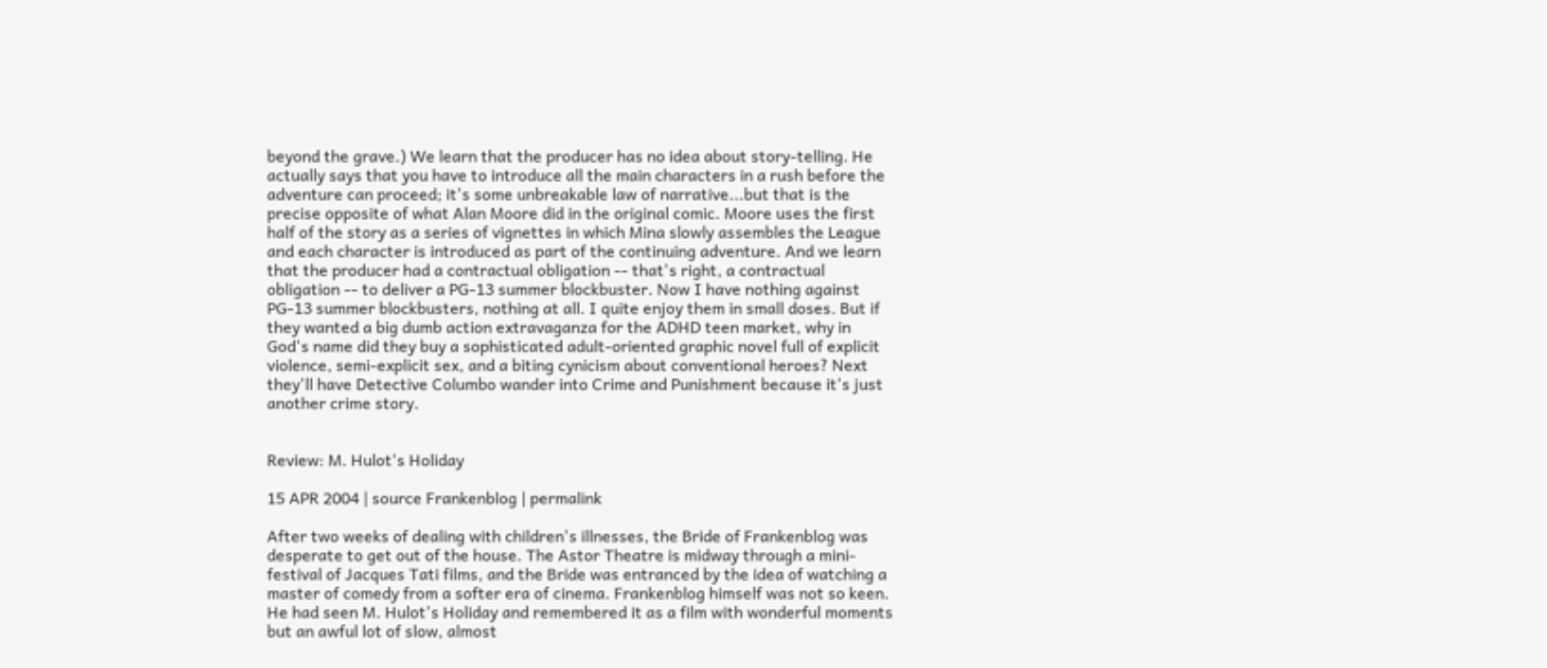beyond the grave.) We learn that the producer has no idea about story-telling. He actually says that you have to introduce all the main characters in a rush before the adventure can proceed; it's some unbreakable law of narrative...but that is the precise opposite of what Alan Moore did in the original comic. Moore uses the first half of the story as a series of vignettes in which Mina slowly assembles the League and each character is introduced as part of the continuing adventure. And we learn that the producer had a contractual obligation -- that's right, a contractual obligation -- to deliver a PG-13 summer blockbuster. Now I have nothing against PG-13 summer blockbusters, nothing at all. I quite enjoy them in small doses. But if they wanted a big dumb action extravaganza for the ADHD teen market, why in God's name did they buy a sophisticated adult-oriented graphic novel full of explicit violence, semi-explicit sex, and a biting cynicism about conventional heroes? Next they'll have Detective Columbo wander into Crime and Punishment because it's just another crime story.


Review: M. Hulot's Holiday

15 APR 2004 | source Frankenblog | permalink

After two weeks of dealing with children's illnesses, the Bride of Frankenblog was desperate to get out of the house. The Astor Theatre is midway through a mini-festival of Jacques Tati films, and the Bride was entranced by the idea of watching a master of comedy from a softer era of cinema. Frankenblog himself was not so keen. He had seen M. Hulot's Holiday and remembered it as a film with wonderful moments but an awful lot of slow, almost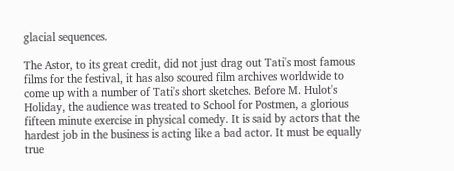glacial sequences.

The Astor, to its great credit, did not just drag out Tati's most famous films for the festival, it has also scoured film archives worldwide to come up with a number of Tati's short sketches. Before M. Hulot's Holiday, the audience was treated to School for Postmen, a glorious fifteen minute exercise in physical comedy. It is said by actors that the hardest job in the business is acting like a bad actor. It must be equally true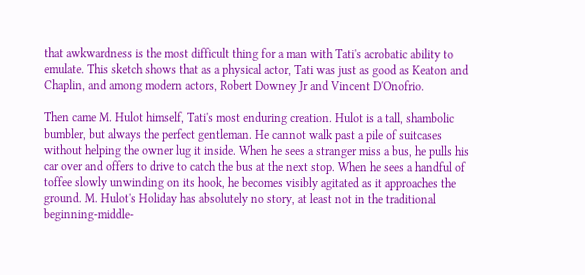that awkwardness is the most difficult thing for a man with Tati's acrobatic ability to emulate. This sketch shows that as a physical actor, Tati was just as good as Keaton and Chaplin, and among modern actors, Robert Downey Jr and Vincent D'Onofrio.

Then came M. Hulot himself, Tati's most enduring creation. Hulot is a tall, shambolic bumbler, but always the perfect gentleman. He cannot walk past a pile of suitcases without helping the owner lug it inside. When he sees a stranger miss a bus, he pulls his car over and offers to drive to catch the bus at the next stop. When he sees a handful of toffee slowly unwinding on its hook, he becomes visibly agitated as it approaches the ground. M. Hulot's Holiday has absolutely no story, at least not in the traditional beginning-middle-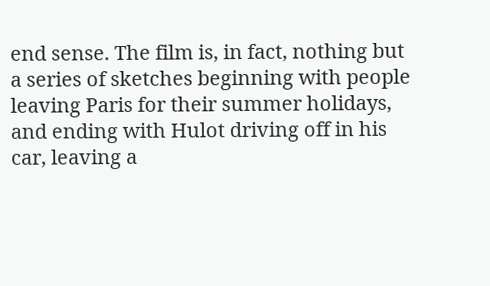end sense. The film is, in fact, nothing but a series of sketches beginning with people leaving Paris for their summer holidays, and ending with Hulot driving off in his car, leaving a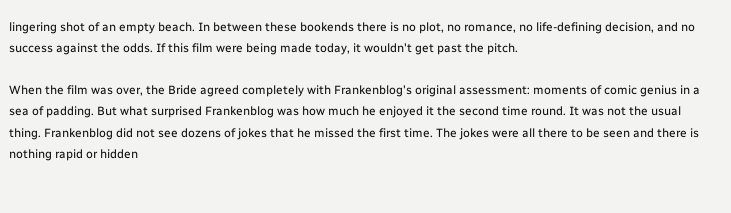lingering shot of an empty beach. In between these bookends there is no plot, no romance, no life-defining decision, and no success against the odds. If this film were being made today, it wouldn't get past the pitch.

When the film was over, the Bride agreed completely with Frankenblog's original assessment: moments of comic genius in a sea of padding. But what surprised Frankenblog was how much he enjoyed it the second time round. It was not the usual thing. Frankenblog did not see dozens of jokes that he missed the first time. The jokes were all there to be seen and there is nothing rapid or hidden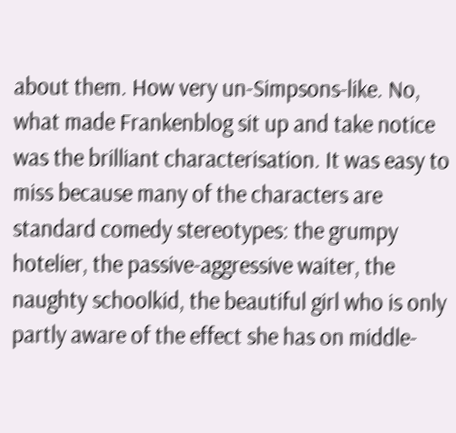about them. How very un-Simpsons-like. No, what made Frankenblog sit up and take notice was the brilliant characterisation. It was easy to miss because many of the characters are standard comedy stereotypes: the grumpy hotelier, the passive-aggressive waiter, the naughty schoolkid, the beautiful girl who is only partly aware of the effect she has on middle-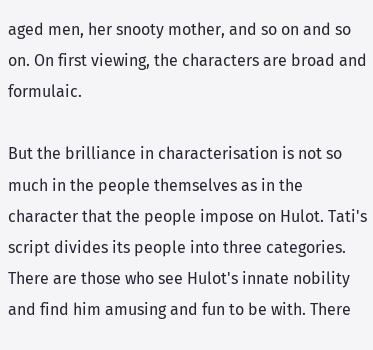aged men, her snooty mother, and so on and so on. On first viewing, the characters are broad and formulaic.

But the brilliance in characterisation is not so much in the people themselves as in the character that the people impose on Hulot. Tati's script divides its people into three categories. There are those who see Hulot's innate nobility and find him amusing and fun to be with. There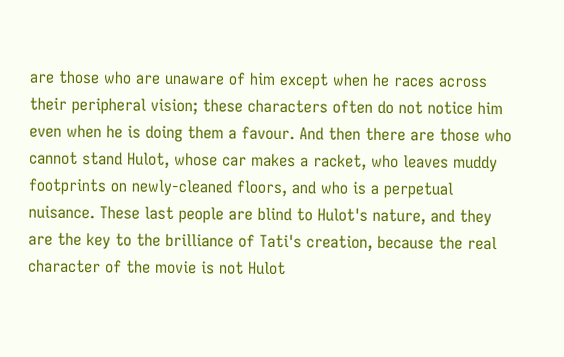are those who are unaware of him except when he races across their peripheral vision; these characters often do not notice him even when he is doing them a favour. And then there are those who cannot stand Hulot, whose car makes a racket, who leaves muddy footprints on newly-cleaned floors, and who is a perpetual nuisance. These last people are blind to Hulot's nature, and they are the key to the brilliance of Tati's creation, because the real character of the movie is not Hulot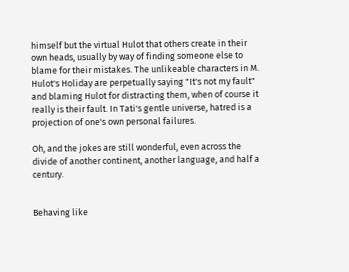himself but the virtual Hulot that others create in their own heads, usually by way of finding someone else to blame for their mistakes. The unlikeable characters in M. Hulot's Holiday are perpetually saying "It's not my fault" and blaming Hulot for distracting them, when of course it really is their fault. In Tati's gentle universe, hatred is a projection of one's own personal failures.

Oh, and the jokes are still wonderful, even across the divide of another continent, another language, and half a century.


Behaving like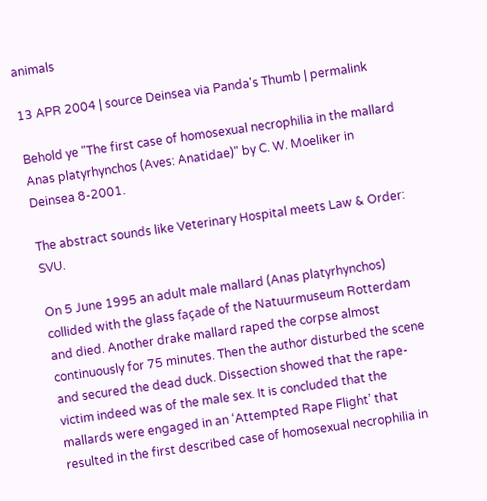animals

13 APR 2004 | source Deinsea via Panda's Thumb | permalink

Behold ye "The first case of homosexual necrophilia in the mallard Anas platyrhynchos (Aves: Anatidae)" by C. W. Moeliker in Deinsea 8-2001.

The abstract sounds like Veterinary Hospital meets Law & Order: SVU.

On 5 June 1995 an adult male mallard (Anas platyrhynchos) collided with the glass façade of the Natuurmuseum Rotterdam and died. Another drake mallard raped the corpse almost continuously for 75 minutes. Then the author disturbed the scene and secured the dead duck. Dissection showed that the rape-victim indeed was of the male sex. It is concluded that the mallards were engaged in an ‘Attempted Rape Flight’ that resulted in the first described case of homosexual necrophilia in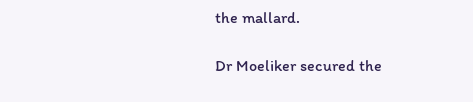the mallard.

Dr Moeliker secured the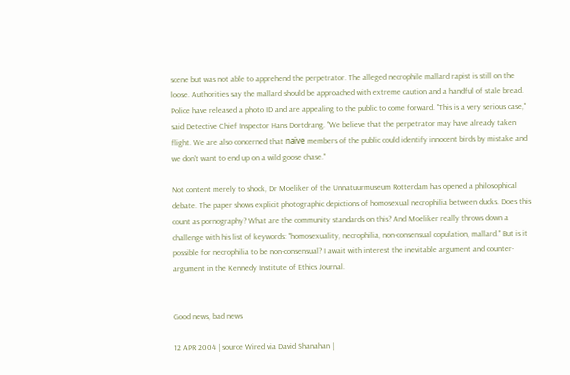scene but was not able to apprehend the perpetrator. The alleged necrophile mallard rapist is still on the loose. Authorities say the mallard should be approached with extreme caution and a handful of stale bread. Police have released a photo ID and are appealing to the public to come forward. "This is a very serious case," said Detective Chief Inspector Hans Dortdrang. "We believe that the perpetrator may have already taken flight. We are also concerned that naïve members of the public could identify innocent birds by mistake and we don't want to end up on a wild goose chase."

Not content merely to shock, Dr Moeliker of the Unnatuurmuseum Rotterdam has opened a philosophical debate. The paper shows explicit photographic depictions of homosexual necrophilia between ducks. Does this count as pornography? What are the community standards on this? And Moeliker really throws down a challenge with his list of keywords: "homosexuality, necrophilia, non-consensual copulation, mallard." But is it possible for necrophilia to be non-consensual? I await with interest the inevitable argument and counter-argument in the Kennedy Institute of Ethics Journal.


Good news, bad news

12 APR 2004 | source Wired via David Shanahan |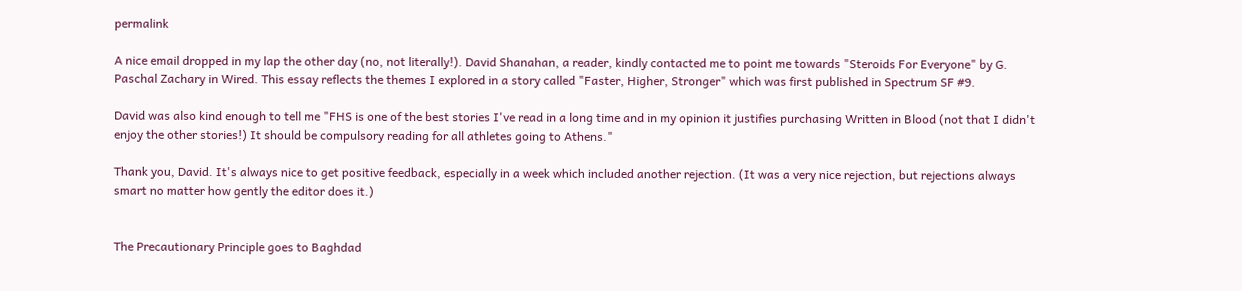permalink

A nice email dropped in my lap the other day (no, not literally!). David Shanahan, a reader, kindly contacted me to point me towards "Steroids For Everyone" by G. Paschal Zachary in Wired. This essay reflects the themes I explored in a story called "Faster, Higher, Stronger" which was first published in Spectrum SF #9.

David was also kind enough to tell me "FHS is one of the best stories I've read in a long time and in my opinion it justifies purchasing Written in Blood (not that I didn't enjoy the other stories!) It should be compulsory reading for all athletes going to Athens."

Thank you, David. It's always nice to get positive feedback, especially in a week which included another rejection. (It was a very nice rejection, but rejections always smart no matter how gently the editor does it.)


The Precautionary Principle goes to Baghdad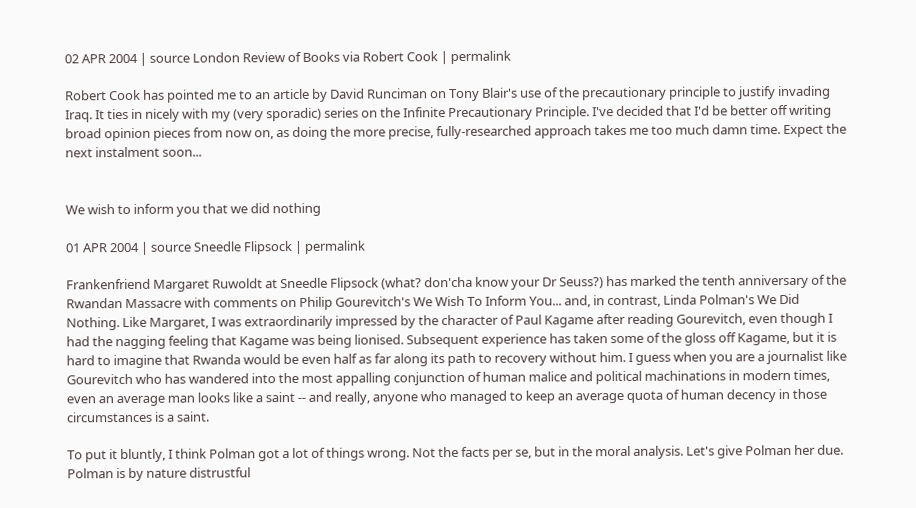02 APR 2004 | source London Review of Books via Robert Cook | permalink

Robert Cook has pointed me to an article by David Runciman on Tony Blair's use of the precautionary principle to justify invading Iraq. It ties in nicely with my (very sporadic) series on the Infinite Precautionary Principle. I've decided that I'd be better off writing broad opinion pieces from now on, as doing the more precise, fully-researched approach takes me too much damn time. Expect the next instalment soon...


We wish to inform you that we did nothing

01 APR 2004 | source Sneedle Flipsock | permalink

Frankenfriend Margaret Ruwoldt at Sneedle Flipsock (what? don'cha know your Dr Seuss?) has marked the tenth anniversary of the Rwandan Massacre with comments on Philip Gourevitch's We Wish To Inform You... and, in contrast, Linda Polman's We Did Nothing. Like Margaret, I was extraordinarily impressed by the character of Paul Kagame after reading Gourevitch, even though I had the nagging feeling that Kagame was being lionised. Subsequent experience has taken some of the gloss off Kagame, but it is hard to imagine that Rwanda would be even half as far along its path to recovery without him. I guess when you are a journalist like Gourevitch who has wandered into the most appalling conjunction of human malice and political machinations in modern times, even an average man looks like a saint -- and really, anyone who managed to keep an average quota of human decency in those circumstances is a saint.

To put it bluntly, I think Polman got a lot of things wrong. Not the facts per se, but in the moral analysis. Let's give Polman her due. Polman is by nature distrustful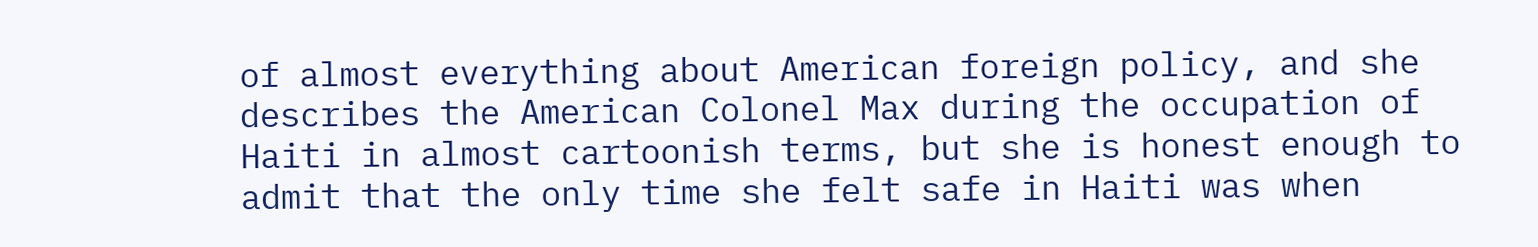of almost everything about American foreign policy, and she describes the American Colonel Max during the occupation of Haiti in almost cartoonish terms, but she is honest enough to admit that the only time she felt safe in Haiti was when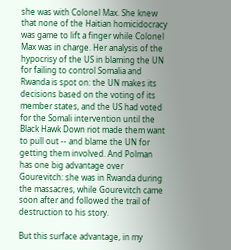she was with Colonel Max. She knew that none of the Haitian homicidocracy was game to lift a finger while Colonel Max was in charge. Her analysis of the hypocrisy of the US in blaming the UN for failing to control Somalia and Rwanda is spot on: the UN makes its decisions based on the voting of its member states, and the US had voted for the Somali intervention until the Black Hawk Down riot made them want to pull out -- and blame the UN for getting them involved. And Polman has one big advantage over Gourevitch: she was in Rwanda during the massacres, while Gourevitch came soon after and followed the trail of destruction to his story.

But this surface advantage, in my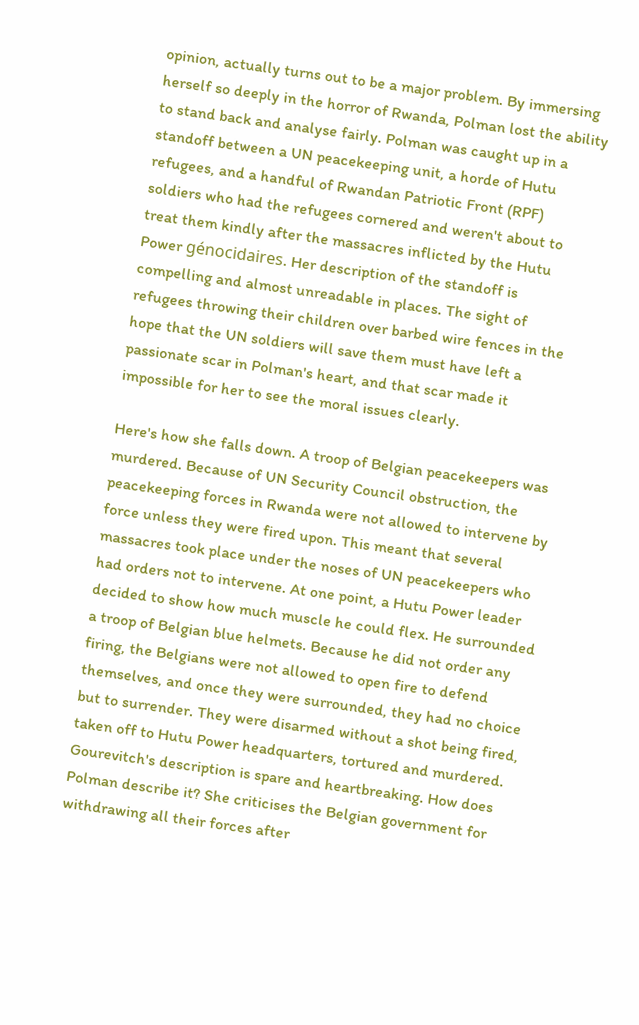opinion, actually turns out to be a major problem. By immersing herself so deeply in the horror of Rwanda, Polman lost the ability to stand back and analyse fairly. Polman was caught up in a standoff between a UN peacekeeping unit, a horde of Hutu refugees, and a handful of Rwandan Patriotic Front (RPF) soldiers who had the refugees cornered and weren't about to treat them kindly after the massacres inflicted by the Hutu Power génocidaires. Her description of the standoff is compelling and almost unreadable in places. The sight of refugees throwing their children over barbed wire fences in the hope that the UN soldiers will save them must have left a passionate scar in Polman's heart, and that scar made it impossible for her to see the moral issues clearly.

Here's how she falls down. A troop of Belgian peacekeepers was murdered. Because of UN Security Council obstruction, the peacekeeping forces in Rwanda were not allowed to intervene by force unless they were fired upon. This meant that several massacres took place under the noses of UN peacekeepers who had orders not to intervene. At one point, a Hutu Power leader decided to show how much muscle he could flex. He surrounded a troop of Belgian blue helmets. Because he did not order any firing, the Belgians were not allowed to open fire to defend themselves, and once they were surrounded, they had no choice but to surrender. They were disarmed without a shot being fired, taken off to Hutu Power headquarters, tortured and murdered. Gourevitch's description is spare and heartbreaking. How does Polman describe it? She criticises the Belgian government for withdrawing all their forces after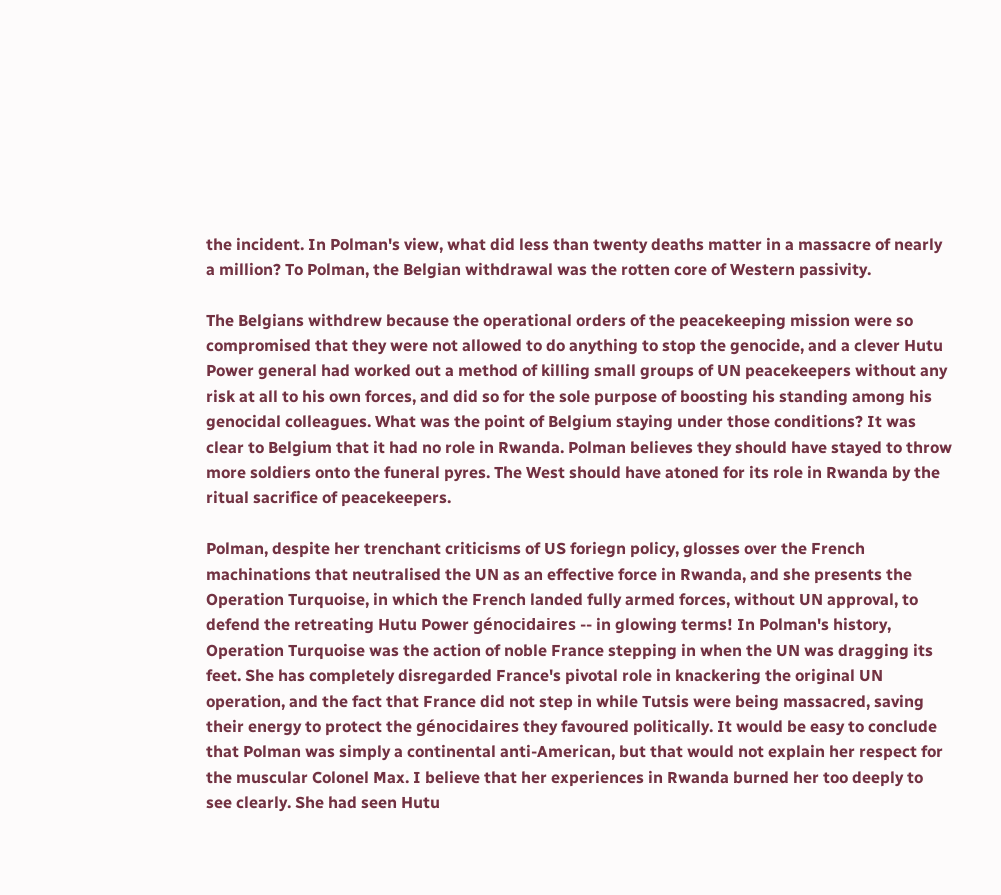the incident. In Polman's view, what did less than twenty deaths matter in a massacre of nearly a million? To Polman, the Belgian withdrawal was the rotten core of Western passivity.

The Belgians withdrew because the operational orders of the peacekeeping mission were so compromised that they were not allowed to do anything to stop the genocide, and a clever Hutu Power general had worked out a method of killing small groups of UN peacekeepers without any risk at all to his own forces, and did so for the sole purpose of boosting his standing among his genocidal colleagues. What was the point of Belgium staying under those conditions? It was clear to Belgium that it had no role in Rwanda. Polman believes they should have stayed to throw more soldiers onto the funeral pyres. The West should have atoned for its role in Rwanda by the ritual sacrifice of peacekeepers.

Polman, despite her trenchant criticisms of US foriegn policy, glosses over the French machinations that neutralised the UN as an effective force in Rwanda, and she presents the Operation Turquoise, in which the French landed fully armed forces, without UN approval, to defend the retreating Hutu Power génocidaires -- in glowing terms! In Polman's history, Operation Turquoise was the action of noble France stepping in when the UN was dragging its feet. She has completely disregarded France's pivotal role in knackering the original UN operation, and the fact that France did not step in while Tutsis were being massacred, saving their energy to protect the génocidaires they favoured politically. It would be easy to conclude that Polman was simply a continental anti-American, but that would not explain her respect for the muscular Colonel Max. I believe that her experiences in Rwanda burned her too deeply to see clearly. She had seen Hutu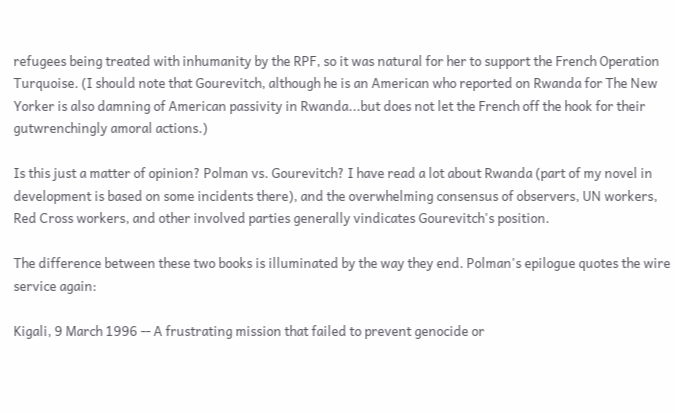refugees being treated with inhumanity by the RPF, so it was natural for her to support the French Operation Turquoise. (I should note that Gourevitch, although he is an American who reported on Rwanda for The New Yorker is also damning of American passivity in Rwanda...but does not let the French off the hook for their gutwrenchingly amoral actions.)

Is this just a matter of opinion? Polman vs. Gourevitch? I have read a lot about Rwanda (part of my novel in development is based on some incidents there), and the overwhelming consensus of observers, UN workers, Red Cross workers, and other involved parties generally vindicates Gourevitch's position.

The difference between these two books is illuminated by the way they end. Polman's epilogue quotes the wire service again:

Kigali, 9 March 1996 -- A frustrating mission that failed to prevent genocide or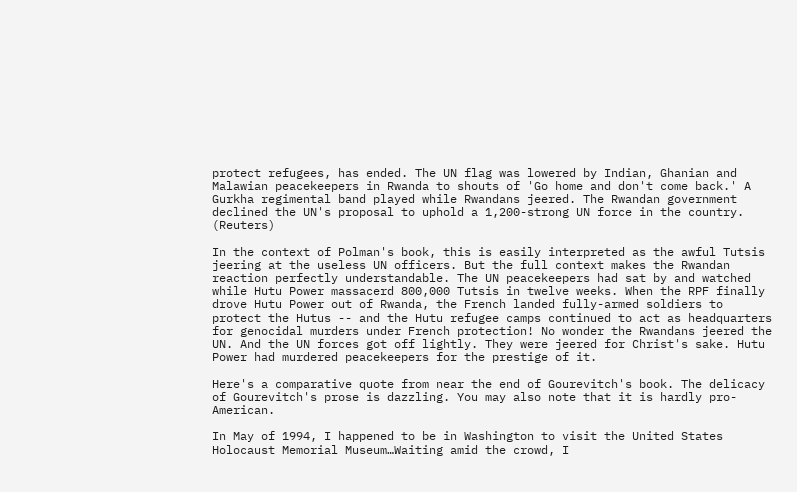protect refugees, has ended. The UN flag was lowered by Indian, Ghanian and Malawian peacekeepers in Rwanda to shouts of 'Go home and don't come back.' A Gurkha regimental band played while Rwandans jeered. The Rwandan government declined the UN's proposal to uphold a 1,200-strong UN force in the country. (Reuters)

In the context of Polman's book, this is easily interpreted as the awful Tutsis jeering at the useless UN officers. But the full context makes the Rwandan reaction perfectly understandable. The UN peacekeepers had sat by and watched while Hutu Power massacerd 800,000 Tutsis in twelve weeks. When the RPF finally drove Hutu Power out of Rwanda, the French landed fully-armed soldiers to protect the Hutus -- and the Hutu refugee camps continued to act as headquarters for genocidal murders under French protection! No wonder the Rwandans jeered the UN. And the UN forces got off lightly. They were jeered for Christ's sake. Hutu Power had murdered peacekeepers for the prestige of it.

Here's a comparative quote from near the end of Gourevitch's book. The delicacy of Gourevitch's prose is dazzling. You may also note that it is hardly pro-American.

In May of 1994, I happened to be in Washington to visit the United States Holocaust Memorial Museum…Waiting amid the crowd, I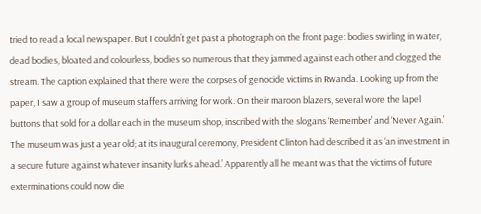tried to read a local newspaper. But I couldn’t get past a photograph on the front page: bodies swirling in water, dead bodies, bloated and colourless, bodies so numerous that they jammed against each other and clogged the stream. The caption explained that there were the corpses of genocide victims in Rwanda. Looking up from the paper, I saw a group of museum staffers arriving for work. On their maroon blazers, several wore the lapel buttons that sold for a dollar each in the museum shop, inscribed with the slogans ‘Remember’ and ‘Never Again.’ The museum was just a year old; at its inaugural ceremony, President Clinton had described it as ‘an investment in a secure future against whatever insanity lurks ahead.’ Apparently all he meant was that the victims of future exterminations could now die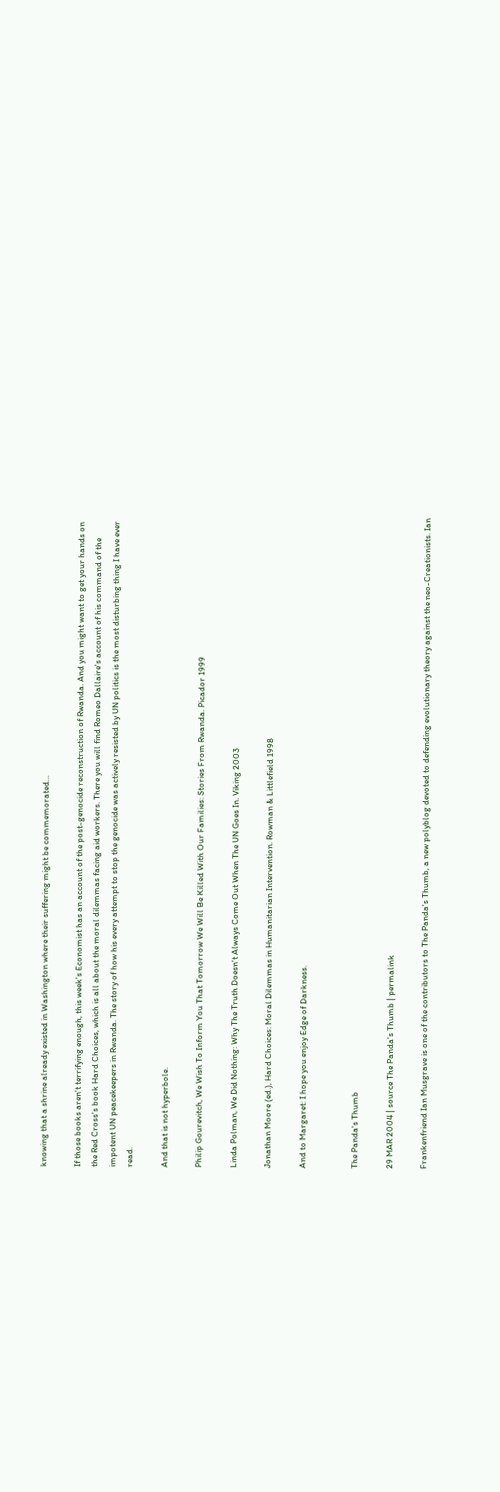knowing that a shrine already existed in Washington where their suffering might be commemorated…

If those books aren't terrifying enough, this week's Economist has an account of the post-genocide reconstruction of Rwanda. And you might want to get your hands on the Red Cross's book Hard Choices, which is all about the moral dilemmas facing aid workers. There you will find Romeo Dallaire's account of his command of the impotent UN peacekeepers in Rwanda. The story of how his every attempt to stop the genocide was actively resisted by UN politics is the most disturbing thing I have ever read.

And that is not hyperbole.

Philip Gourevitch, We Wish To Inform You That Tomorrow We Will Be Killed With Our Families: Stories From Rwanda. Picador 1999

Linda Polman, We Did Nothing: Why The Truth Doesn't Always Come Out When The UN Goes In. Viking 2003

Jonathan Moore (ed.), Hard Choices: Moral Dilemmas in Humanitarian Intervention. Rowman & Littlefield 1998

And to Margaret: I hope you enjoy Edge of Darkness.


The Panda's Thumb

29 MAR 2004 | source The Panda's Thumb | permalink

Frankenfriend Ian Musgrave is one of the contributors to The Panda's Thumb, a new polyblog devoted to defending evolutionary theory against the neo-Creationists. Ian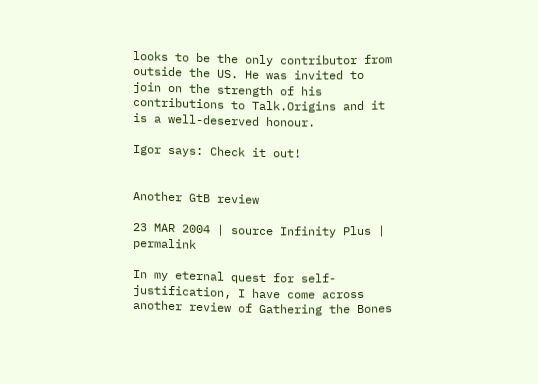looks to be the only contributor from outside the US. He was invited to join on the strength of his contributions to Talk.Origins and it is a well-deserved honour.

Igor says: Check it out!


Another GtB review

23 MAR 2004 | source Infinity Plus | permalink

In my eternal quest for self-justification, I have come across another review of Gathering the Bones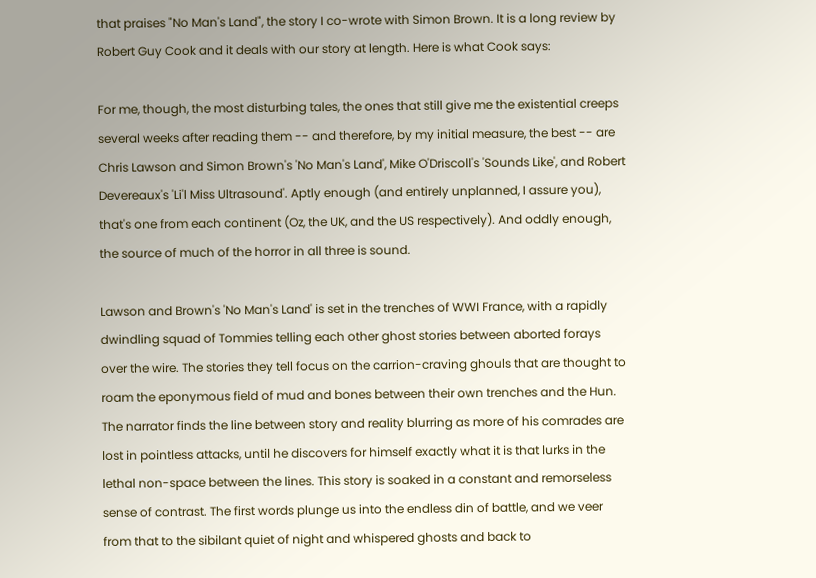that praises "No Man's Land", the story I co-wrote with Simon Brown. It is a long review by Robert Guy Cook and it deals with our story at length. Here is what Cook says:

For me, though, the most disturbing tales, the ones that still give me the existential creeps several weeks after reading them -- and therefore, by my initial measure, the best -- are Chris Lawson and Simon Brown's 'No Man's Land', Mike O'Driscoll's 'Sounds Like', and Robert Devereaux's 'Li'l Miss Ultrasound'. Aptly enough (and entirely unplanned, I assure you), that's one from each continent (Oz, the UK, and the US respectively). And oddly enough, the source of much of the horror in all three is sound.

Lawson and Brown's 'No Man's Land' is set in the trenches of WWI France, with a rapidly dwindling squad of Tommies telling each other ghost stories between aborted forays over the wire. The stories they tell focus on the carrion-craving ghouls that are thought to roam the eponymous field of mud and bones between their own trenches and the Hun. The narrator finds the line between story and reality blurring as more of his comrades are lost in pointless attacks, until he discovers for himself exactly what it is that lurks in the lethal non-space between the lines. This story is soaked in a constant and remorseless sense of contrast. The first words plunge us into the endless din of battle, and we veer from that to the sibilant quiet of night and whispered ghosts and back to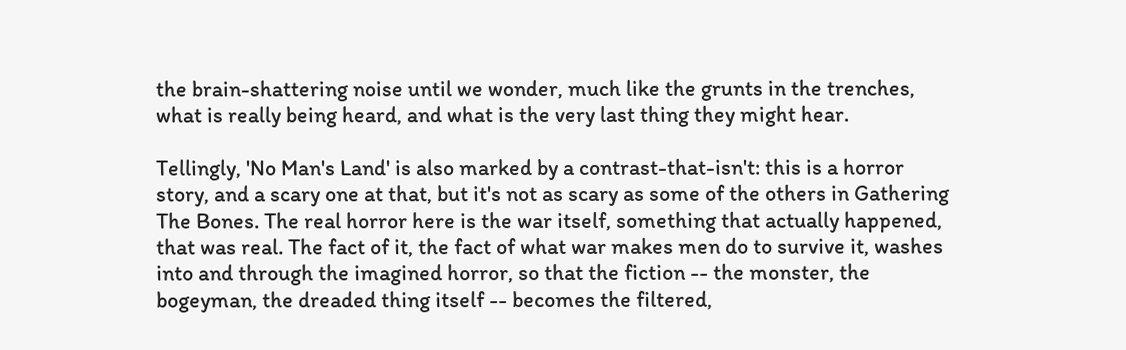the brain-shattering noise until we wonder, much like the grunts in the trenches, what is really being heard, and what is the very last thing they might hear.

Tellingly, 'No Man's Land' is also marked by a contrast-that-isn't: this is a horror story, and a scary one at that, but it's not as scary as some of the others in Gathering The Bones. The real horror here is the war itself, something that actually happened, that was real. The fact of it, the fact of what war makes men do to survive it, washes into and through the imagined horror, so that the fiction -- the monster, the bogeyman, the dreaded thing itself -- becomes the filtered,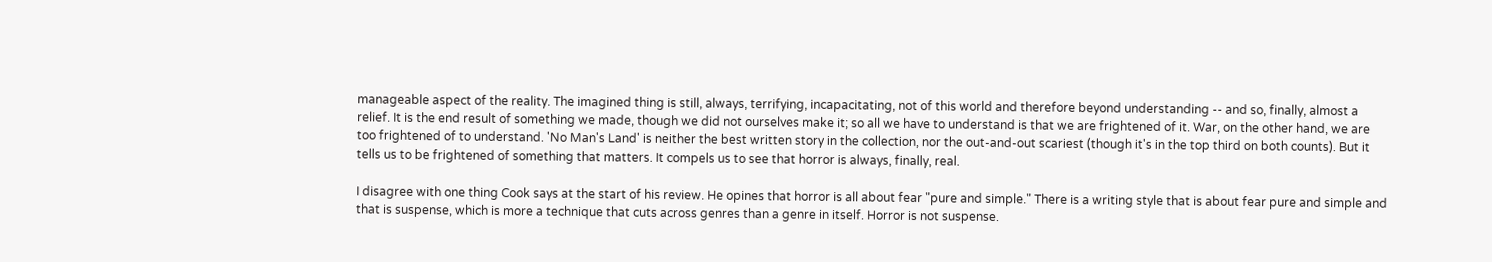manageable aspect of the reality. The imagined thing is still, always, terrifying, incapacitating, not of this world and therefore beyond understanding -- and so, finally, almost a relief. It is the end result of something we made, though we did not ourselves make it; so all we have to understand is that we are frightened of it. War, on the other hand, we are too frightened of to understand. 'No Man's Land' is neither the best written story in the collection, nor the out-and-out scariest (though it's in the top third on both counts). But it tells us to be frightened of something that matters. It compels us to see that horror is always, finally, real.

I disagree with one thing Cook says at the start of his review. He opines that horror is all about fear "pure and simple." There is a writing style that is about fear pure and simple and that is suspense, which is more a technique that cuts across genres than a genre in itself. Horror is not suspense.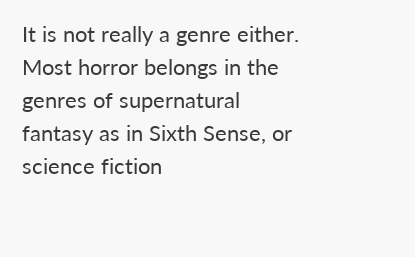It is not really a genre either. Most horror belongs in the genres of supernatural fantasy as in Sixth Sense, or science fiction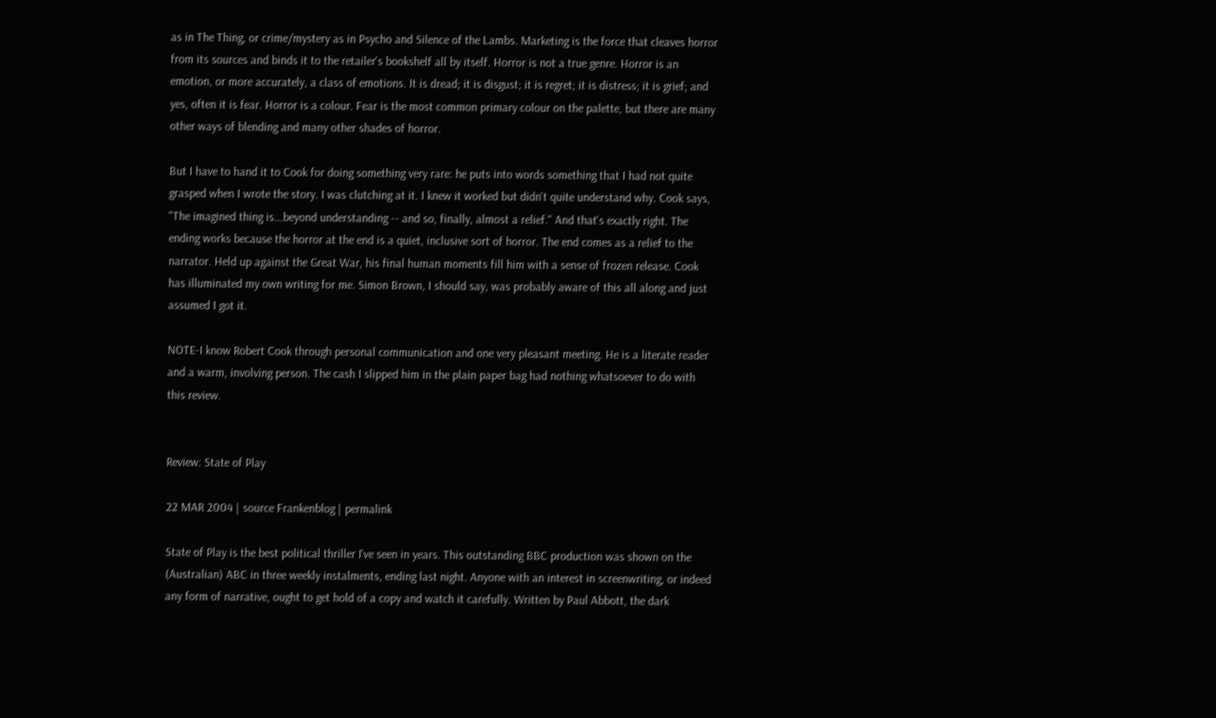as in The Thing, or crime/mystery as in Psycho and Silence of the Lambs. Marketing is the force that cleaves horror from its sources and binds it to the retailer's bookshelf all by itself. Horror is not a true genre. Horror is an emotion, or more accurately, a class of emotions. It is dread; it is disgust; it is regret; it is distress; it is grief; and yes, often it is fear. Horror is a colour. Fear is the most common primary colour on the palette, but there are many other ways of blending and many other shades of horror.

But I have to hand it to Cook for doing something very rare: he puts into words something that I had not quite grasped when I wrote the story. I was clutching at it. I knew it worked but didn't quite understand why. Cook says, "The imagined thing is...beyond understanding -- and so, finally, almost a relief." And that's exactly right. The ending works because the horror at the end is a quiet, inclusive sort of horror. The end comes as a relief to the narrator. Held up against the Great War, his final human moments fill him with a sense of frozen release. Cook has illuminated my own writing for me. Simon Brown, I should say, was probably aware of this all along and just assumed I got it.

NOTE-I know Robert Cook through personal communication and one very pleasant meeting. He is a literate reader and a warm, involving person. The cash I slipped him in the plain paper bag had nothing whatsoever to do with this review.


Review: State of Play

22 MAR 2004 | source Frankenblog | permalink

State of Play is the best political thriller I've seen in years. This outstanding BBC production was shown on the (Australian) ABC in three weekly instalments, ending last night. Anyone with an interest in screenwriting, or indeed any form of narrative, ought to get hold of a copy and watch it carefully. Written by Paul Abbott, the dark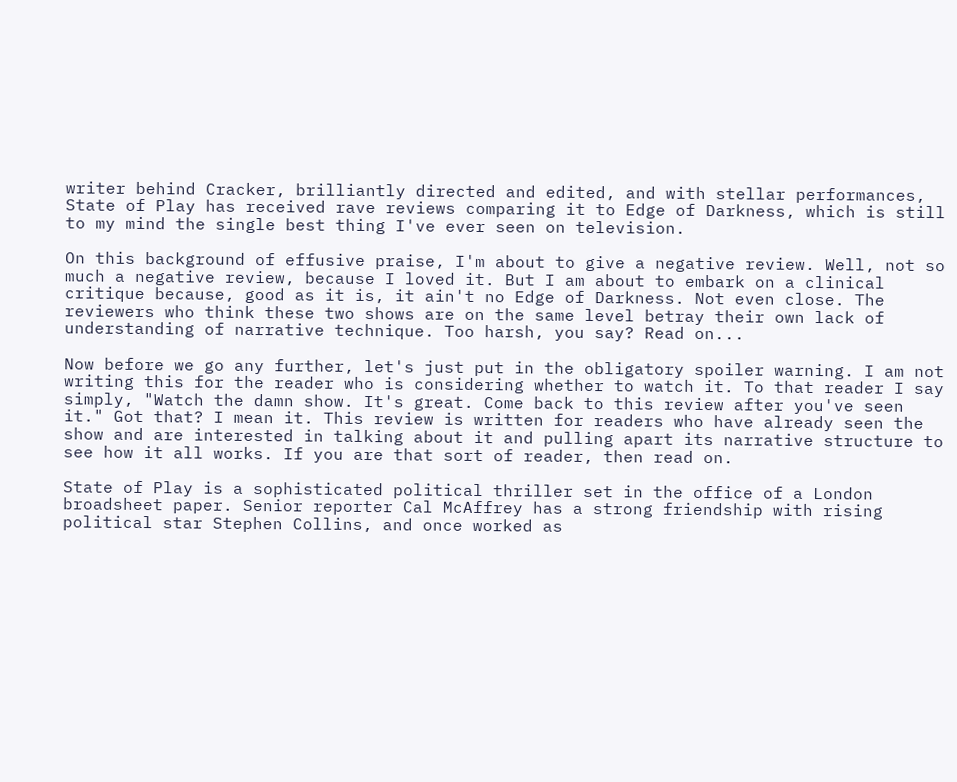writer behind Cracker, brilliantly directed and edited, and with stellar performances, State of Play has received rave reviews comparing it to Edge of Darkness, which is still to my mind the single best thing I've ever seen on television.

On this background of effusive praise, I'm about to give a negative review. Well, not so much a negative review, because I loved it. But I am about to embark on a clinical critique because, good as it is, it ain't no Edge of Darkness. Not even close. The reviewers who think these two shows are on the same level betray their own lack of understanding of narrative technique. Too harsh, you say? Read on...

Now before we go any further, let's just put in the obligatory spoiler warning. I am not writing this for the reader who is considering whether to watch it. To that reader I say simply, "Watch the damn show. It's great. Come back to this review after you've seen it." Got that? I mean it. This review is written for readers who have already seen the show and are interested in talking about it and pulling apart its narrative structure to see how it all works. If you are that sort of reader, then read on.

State of Play is a sophisticated political thriller set in the office of a London broadsheet paper. Senior reporter Cal McAffrey has a strong friendship with rising political star Stephen Collins, and once worked as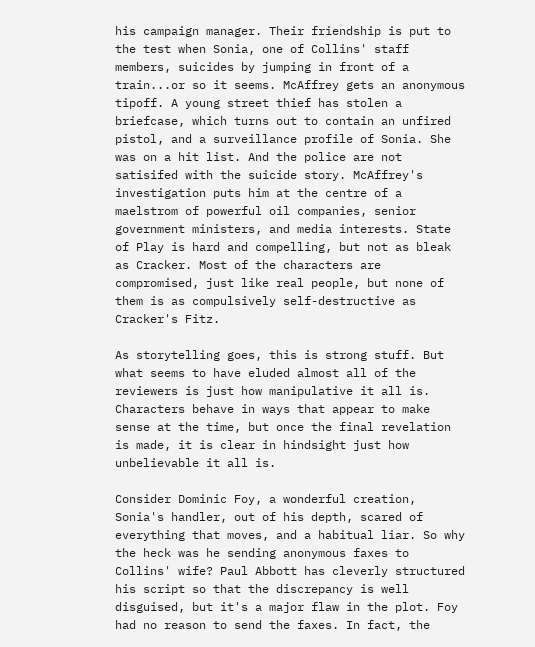his campaign manager. Their friendship is put to the test when Sonia, one of Collins' staff members, suicides by jumping in front of a train...or so it seems. McAffrey gets an anonymous tipoff. A young street thief has stolen a briefcase, which turns out to contain an unfired pistol, and a surveillance profile of Sonia. She was on a hit list. And the police are not satisifed with the suicide story. McAffrey's investigation puts him at the centre of a maelstrom of powerful oil companies, senior government ministers, and media interests. State of Play is hard and compelling, but not as bleak as Cracker. Most of the characters are compromised, just like real people, but none of them is as compulsively self-destructive as Cracker's Fitz.

As storytelling goes, this is strong stuff. But what seems to have eluded almost all of the reviewers is just how manipulative it all is. Characters behave in ways that appear to make sense at the time, but once the final revelation is made, it is clear in hindsight just how unbelievable it all is.

Consider Dominic Foy, a wonderful creation, Sonia's handler, out of his depth, scared of everything that moves, and a habitual liar. So why the heck was he sending anonymous faxes to Collins' wife? Paul Abbott has cleverly structured his script so that the discrepancy is well disguised, but it's a major flaw in the plot. Foy had no reason to send the faxes. In fact, the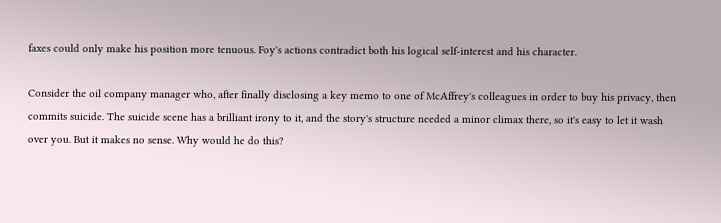faxes could only make his position more tenuous. Foy's actions contradict both his logical self-interest and his character.

Consider the oil company manager who, after finally disclosing a key memo to one of McAffrey's colleagues in order to buy his privacy, then commits suicide. The suicide scene has a brilliant irony to it, and the story's structure needed a minor climax there, so it's easy to let it wash over you. But it makes no sense. Why would he do this?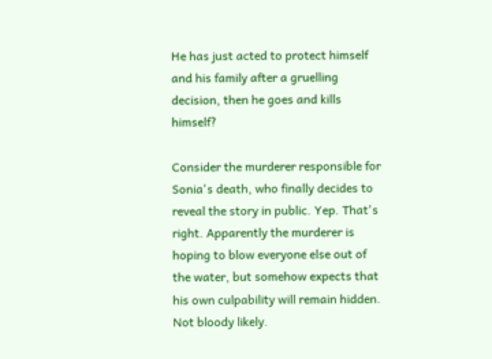He has just acted to protect himself and his family after a gruelling decision, then he goes and kills himself?

Consider the murderer responsible for Sonia's death, who finally decides to reveal the story in public. Yep. That's right. Apparently the murderer is hoping to blow everyone else out of the water, but somehow expects that his own culpability will remain hidden. Not bloody likely.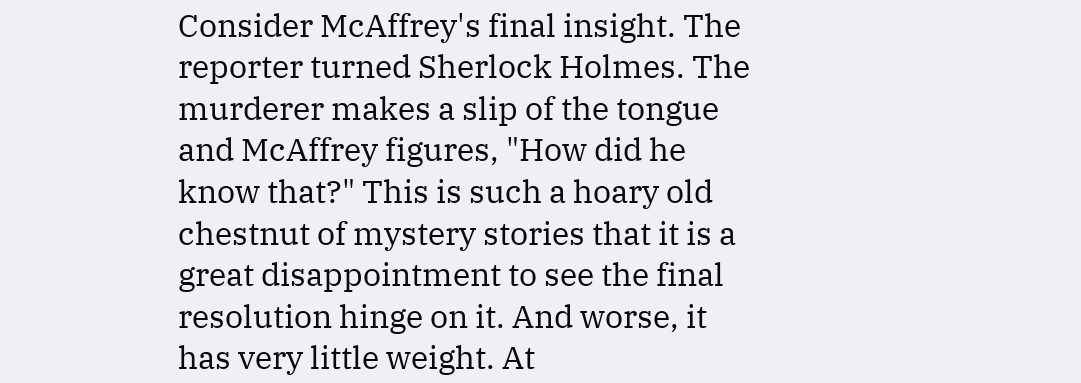Consider McAffrey's final insight. The reporter turned Sherlock Holmes. The murderer makes a slip of the tongue and McAffrey figures, "How did he know that?" This is such a hoary old chestnut of mystery stories that it is a great disappointment to see the final resolution hinge on it. And worse, it has very little weight. At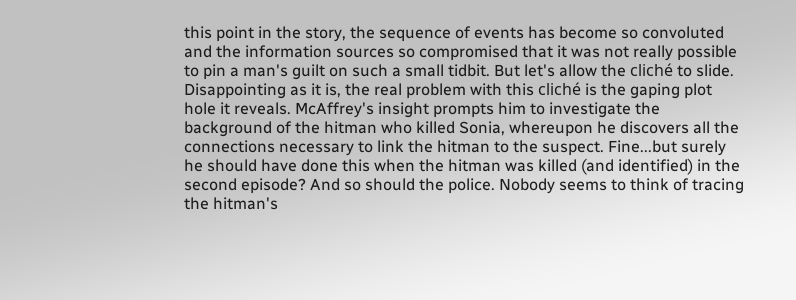this point in the story, the sequence of events has become so convoluted and the information sources so compromised that it was not really possible to pin a man's guilt on such a small tidbit. But let's allow the cliché to slide. Disappointing as it is, the real problem with this cliché is the gaping plot hole it reveals. McAffrey's insight prompts him to investigate the background of the hitman who killed Sonia, whereupon he discovers all the connections necessary to link the hitman to the suspect. Fine...but surely he should have done this when the hitman was killed (and identified) in the second episode? And so should the police. Nobody seems to think of tracing the hitman's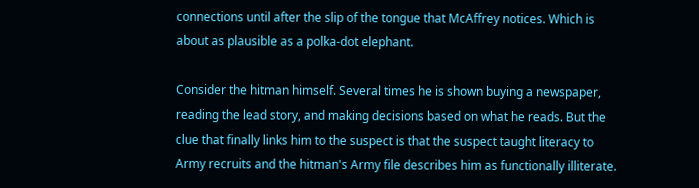connections until after the slip of the tongue that McAffrey notices. Which is about as plausible as a polka-dot elephant.

Consider the hitman himself. Several times he is shown buying a newspaper, reading the lead story, and making decisions based on what he reads. But the clue that finally links him to the suspect is that the suspect taught literacy to Army recruits and the hitman's Army file describes him as functionally illiterate.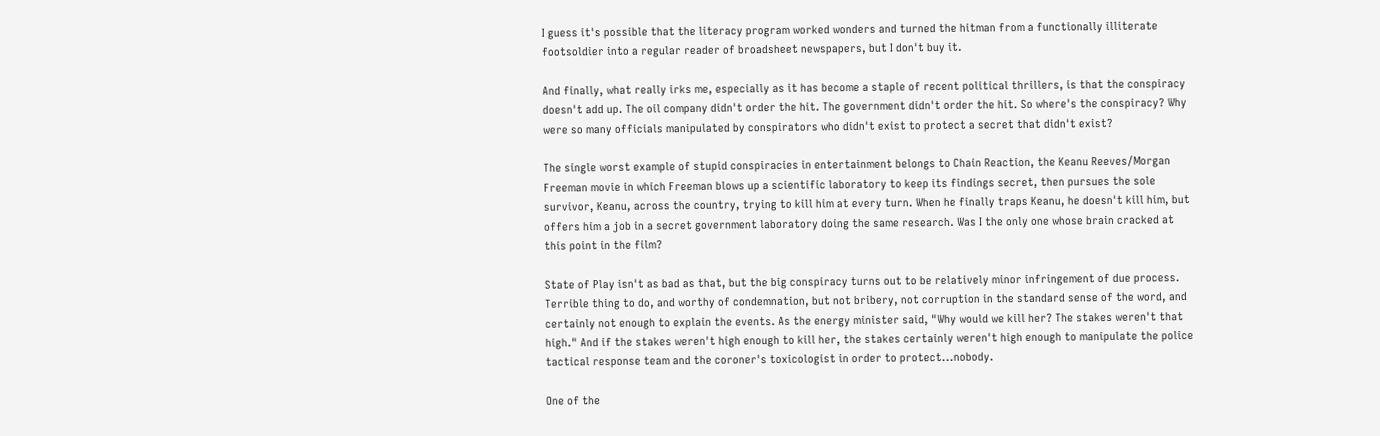I guess it's possible that the literacy program worked wonders and turned the hitman from a functionally illiterate footsoldier into a regular reader of broadsheet newspapers, but I don't buy it.

And finally, what really irks me, especially as it has become a staple of recent political thrillers, is that the conspiracy doesn't add up. The oil company didn't order the hit. The government didn't order the hit. So where's the conspiracy? Why were so many officials manipulated by conspirators who didn't exist to protect a secret that didn't exist?

The single worst example of stupid conspiracies in entertainment belongs to Chain Reaction, the Keanu Reeves/Morgan Freeman movie in which Freeman blows up a scientific laboratory to keep its findings secret, then pursues the sole survivor, Keanu, across the country, trying to kill him at every turn. When he finally traps Keanu, he doesn't kill him, but offers him a job in a secret government laboratory doing the same research. Was I the only one whose brain cracked at this point in the film?

State of Play isn't as bad as that, but the big conspiracy turns out to be relatively minor infringement of due process. Terrible thing to do, and worthy of condemnation, but not bribery, not corruption in the standard sense of the word, and certainly not enough to explain the events. As the energy minister said, "Why would we kill her? The stakes weren't that high." And if the stakes weren't high enough to kill her, the stakes certainly weren't high enough to manipulate the police tactical response team and the coroner's toxicologist in order to protect...nobody.

One of the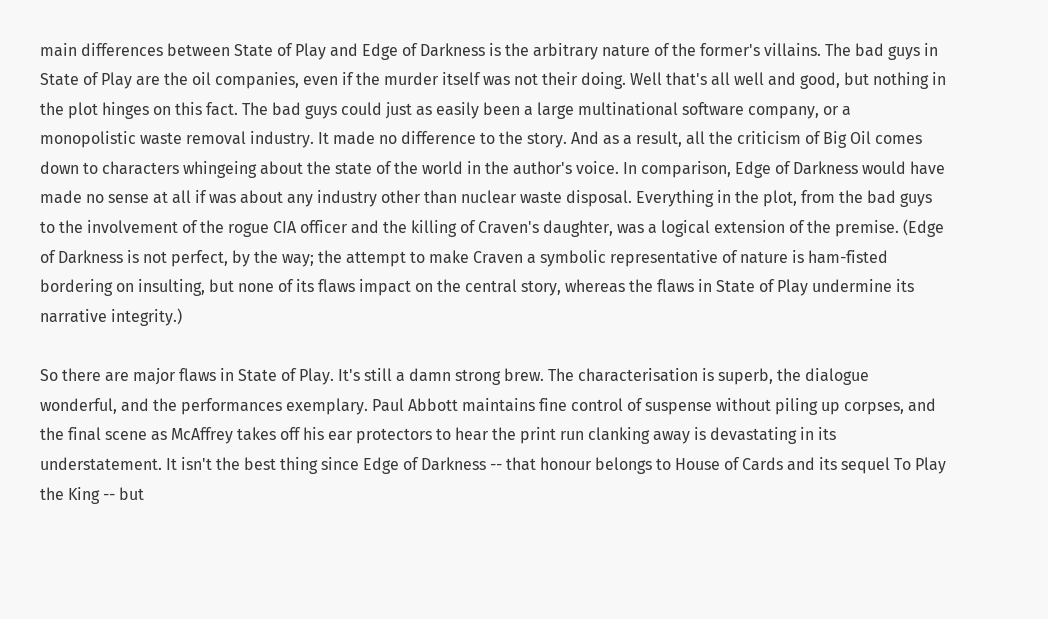main differences between State of Play and Edge of Darkness is the arbitrary nature of the former's villains. The bad guys in State of Play are the oil companies, even if the murder itself was not their doing. Well that's all well and good, but nothing in the plot hinges on this fact. The bad guys could just as easily been a large multinational software company, or a monopolistic waste removal industry. It made no difference to the story. And as a result, all the criticism of Big Oil comes down to characters whingeing about the state of the world in the author's voice. In comparison, Edge of Darkness would have made no sense at all if was about any industry other than nuclear waste disposal. Everything in the plot, from the bad guys to the involvement of the rogue CIA officer and the killing of Craven's daughter, was a logical extension of the premise. (Edge of Darkness is not perfect, by the way; the attempt to make Craven a symbolic representative of nature is ham-fisted bordering on insulting, but none of its flaws impact on the central story, whereas the flaws in State of Play undermine its narrative integrity.)

So there are major flaws in State of Play. It's still a damn strong brew. The characterisation is superb, the dialogue wonderful, and the performances exemplary. Paul Abbott maintains fine control of suspense without piling up corpses, and the final scene as McAffrey takes off his ear protectors to hear the print run clanking away is devastating in its understatement. It isn't the best thing since Edge of Darkness -- that honour belongs to House of Cards and its sequel To Play the King -- but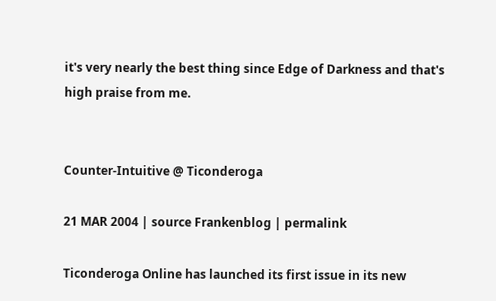it's very nearly the best thing since Edge of Darkness and that's high praise from me.


Counter-Intuitive @ Ticonderoga

21 MAR 2004 | source Frankenblog | permalink

Ticonderoga Online has launched its first issue in its new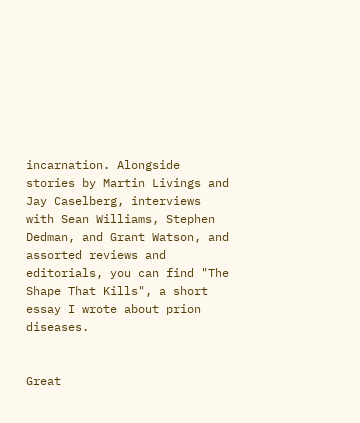incarnation. Alongside stories by Martin Livings and Jay Caselberg, interviews with Sean Williams, Stephen Dedman, and Grant Watson, and assorted reviews and editorials, you can find "The Shape That Kills", a short essay I wrote about prion diseases.


Great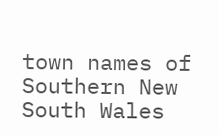town names of Southern New South Wales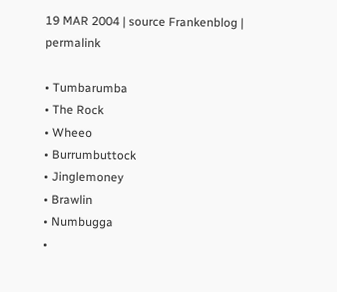19 MAR 2004 | source Frankenblog | permalink

• Tumbarumba
• The Rock
• Wheeo
• Burrumbuttock
• Jinglemoney
• Brawlin
• Numbugga
•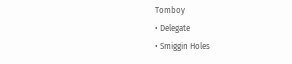Tomboy
• Delegate
• Smiggin Holes